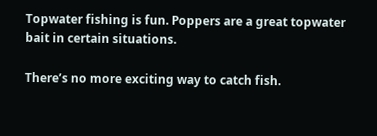Topwater fishing is fun. Poppers are a great topwater bait in certain situations.

There’s no more exciting way to catch fish.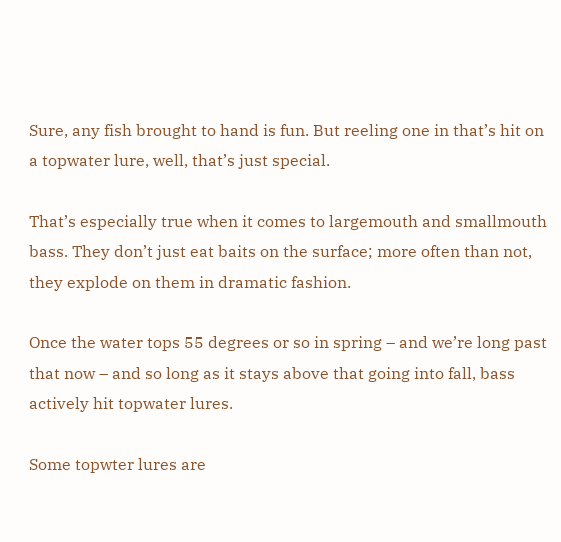Sure, any fish brought to hand is fun. But reeling one in that’s hit on a topwater lure, well, that’s just special.

That’s especially true when it comes to largemouth and smallmouth bass. They don’t just eat baits on the surface; more often than not, they explode on them in dramatic fashion.

Once the water tops 55 degrees or so in spring – and we’re long past that now – and so long as it stays above that going into fall, bass actively hit topwater lures.

Some topwter lures are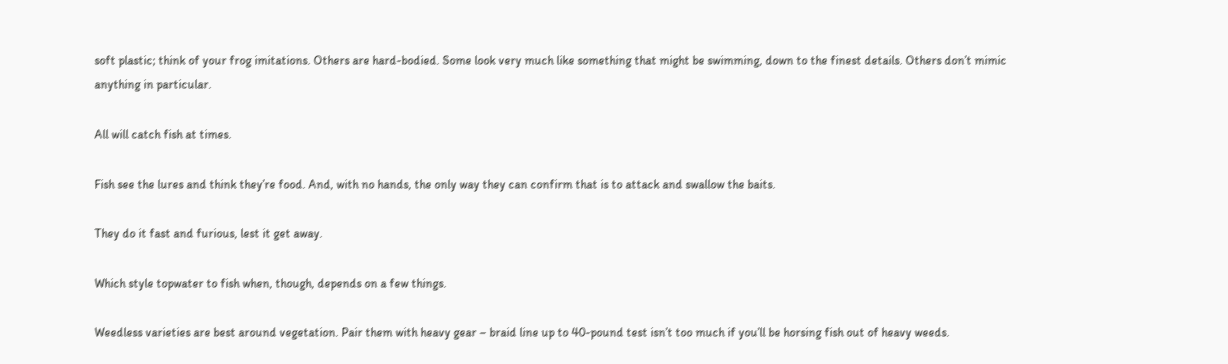soft plastic; think of your frog imitations. Others are hard-bodied. Some look very much like something that might be swimming, down to the finest details. Others don’t mimic anything in particular.

All will catch fish at times.

Fish see the lures and think they’re food. And, with no hands, the only way they can confirm that is to attack and swallow the baits.

They do it fast and furious, lest it get away.

Which style topwater to fish when, though, depends on a few things.

Weedless varieties are best around vegetation. Pair them with heavy gear – braid line up to 40-pound test isn’t too much if you’ll be horsing fish out of heavy weeds.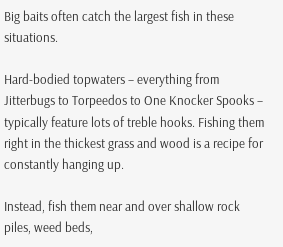Big baits often catch the largest fish in these situations.

Hard-bodied topwaters – everything from Jitterbugs to Torpeedos to One Knocker Spooks – typically feature lots of treble hooks. Fishing them right in the thickest grass and wood is a recipe for constantly hanging up.

Instead, fish them near and over shallow rock piles, weed beds,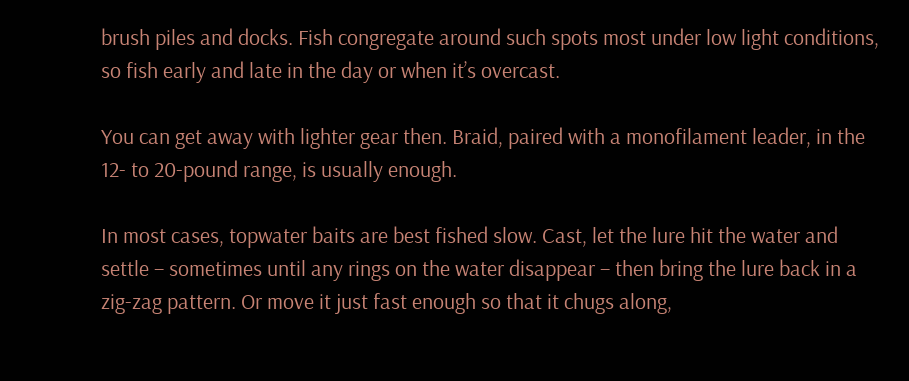brush piles and docks. Fish congregate around such spots most under low light conditions, so fish early and late in the day or when it’s overcast.

You can get away with lighter gear then. Braid, paired with a monofilament leader, in the 12- to 20-pound range, is usually enough.

In most cases, topwater baits are best fished slow. Cast, let the lure hit the water and settle – sometimes until any rings on the water disappear – then bring the lure back in a zig-zag pattern. Or move it just fast enough so that it chugs along,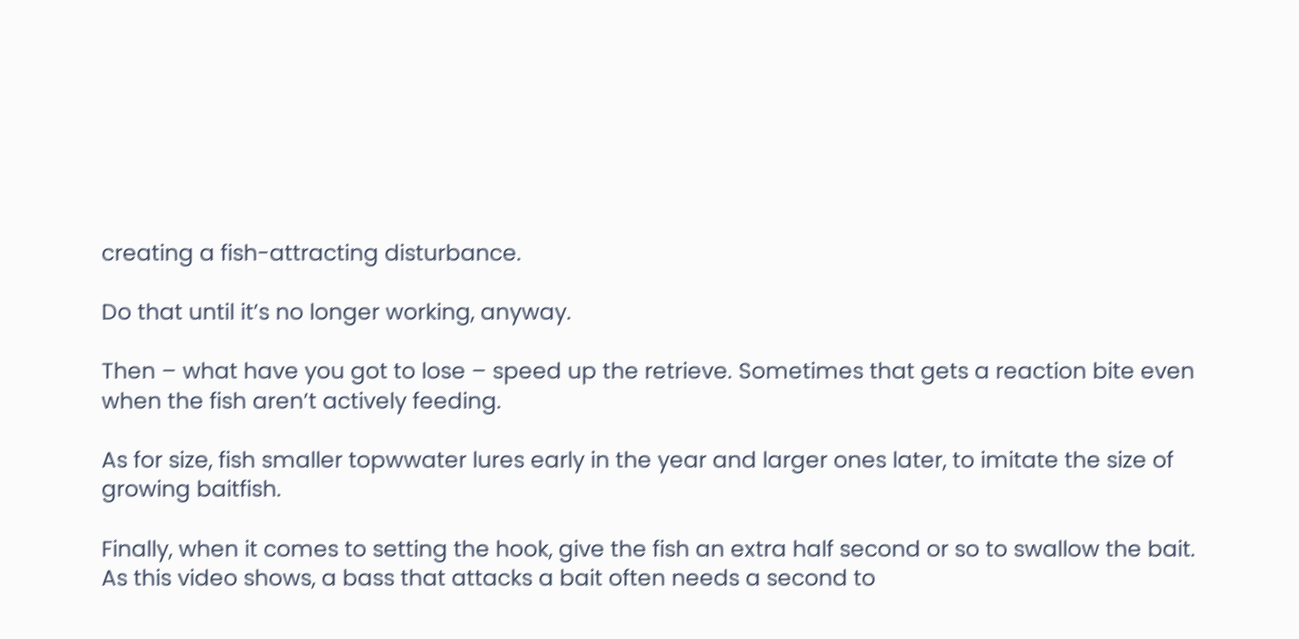creating a fish-attracting disturbance.

Do that until it’s no longer working, anyway.

Then – what have you got to lose – speed up the retrieve. Sometimes that gets a reaction bite even when the fish aren’t actively feeding.

As for size, fish smaller topwwater lures early in the year and larger ones later, to imitate the size of growing baitfish.

Finally, when it comes to setting the hook, give the fish an extra half second or so to swallow the bait. As this video shows, a bass that attacks a bait often needs a second to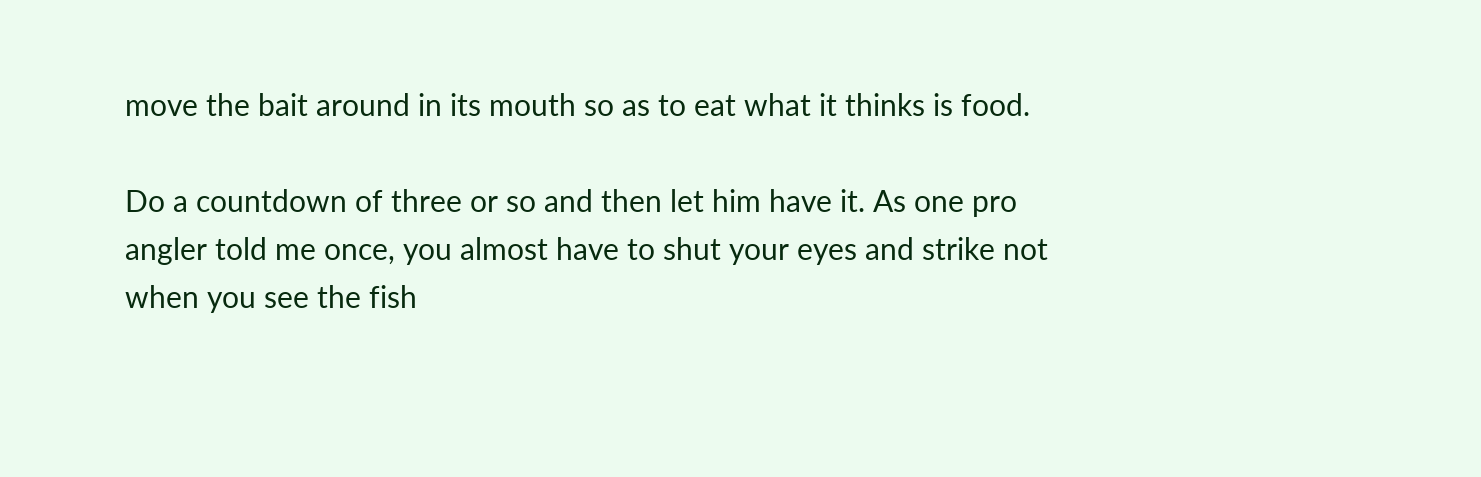move the bait around in its mouth so as to eat what it thinks is food.

Do a countdown of three or so and then let him have it. As one pro angler told me once, you almost have to shut your eyes and strike not when you see the fish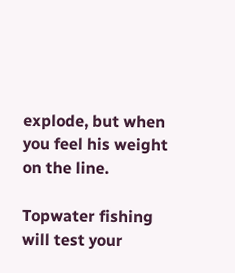explode, but when you feel his weight on the line.

Topwater fishing will test your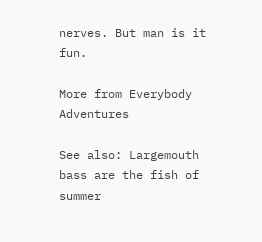nerves. But man is it fun.

More from Everybody Adventures

See also: Largemouth bass are the fish of summer